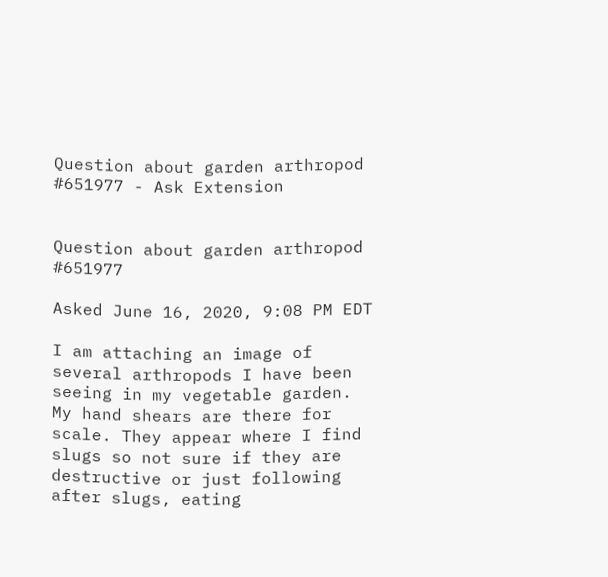Question about garden arthropod #651977 - Ask Extension


Question about garden arthropod #651977

Asked June 16, 2020, 9:08 PM EDT

I am attaching an image of several arthropods I have been seeing in my vegetable garden. My hand shears are there for scale. They appear where I find slugs so not sure if they are destructive or just following after slugs, eating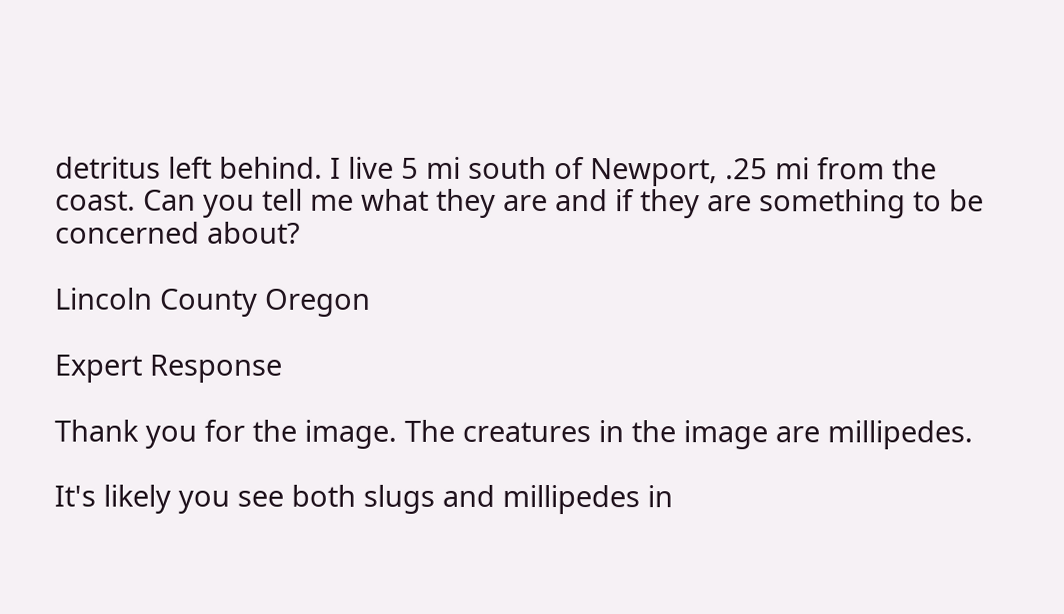detritus left behind. I live 5 mi south of Newport, .25 mi from the coast. Can you tell me what they are and if they are something to be concerned about?

Lincoln County Oregon

Expert Response

Thank you for the image. The creatures in the image are millipedes.

It's likely you see both slugs and millipedes in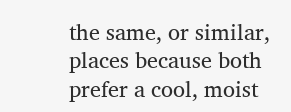the same, or similar, places because both prefer a cool, moist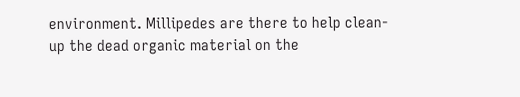environment. Millipedes are there to help clean-up the dead organic material on the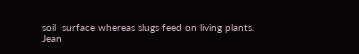soil  surface whereas slugs feed on living plants.
Jean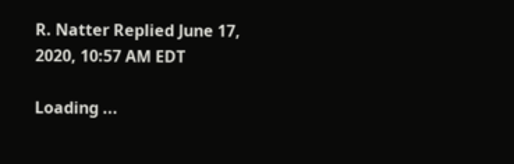R. Natter Replied June 17, 2020, 10:57 AM EDT

Loading ...